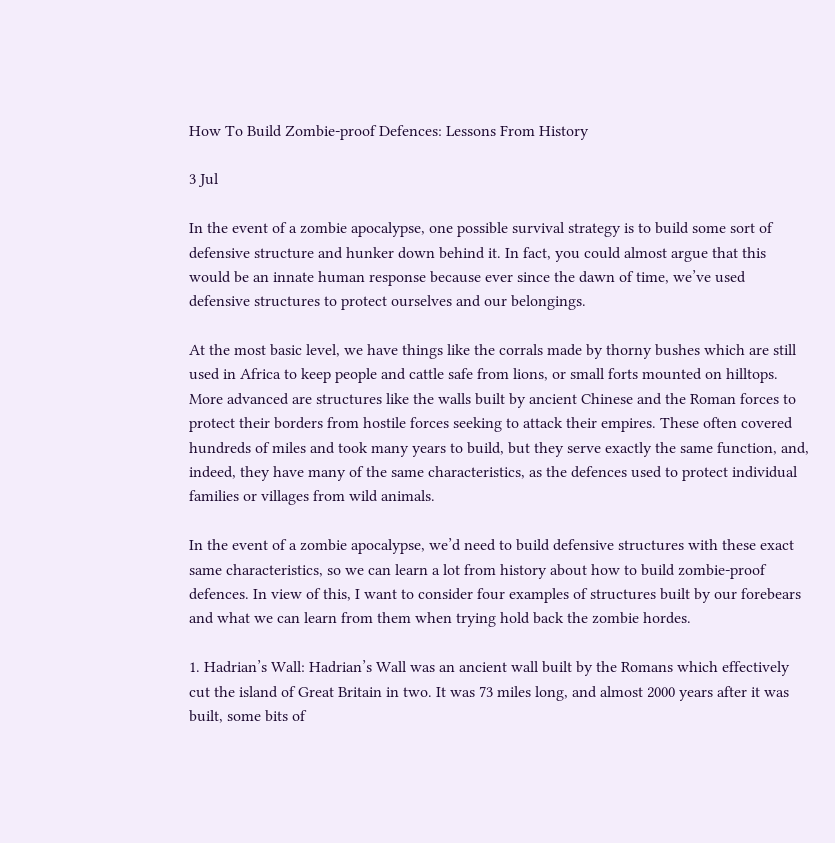How To Build Zombie-proof Defences: Lessons From History

3 Jul

In the event of a zombie apocalypse, one possible survival strategy is to build some sort of defensive structure and hunker down behind it. In fact, you could almost argue that this would be an innate human response because ever since the dawn of time, we’ve used defensive structures to protect ourselves and our belongings.

At the most basic level, we have things like the corrals made by thorny bushes which are still used in Africa to keep people and cattle safe from lions, or small forts mounted on hilltops. More advanced are structures like the walls built by ancient Chinese and the Roman forces to protect their borders from hostile forces seeking to attack their empires. These often covered hundreds of miles and took many years to build, but they serve exactly the same function, and, indeed, they have many of the same characteristics, as the defences used to protect individual families or villages from wild animals.

In the event of a zombie apocalypse, we’d need to build defensive structures with these exact same characteristics, so we can learn a lot from history about how to build zombie-proof defences. In view of this, I want to consider four examples of structures built by our forebears and what we can learn from them when trying hold back the zombie hordes.

1. Hadrian’s Wall: Hadrian’s Wall was an ancient wall built by the Romans which effectively cut the island of Great Britain in two. It was 73 miles long, and almost 2000 years after it was built, some bits of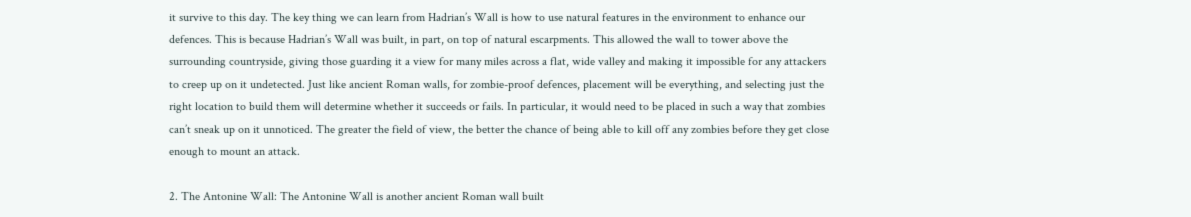it survive to this day. The key thing we can learn from Hadrian’s Wall is how to use natural features in the environment to enhance our defences. This is because Hadrian’s Wall was built, in part, on top of natural escarpments. This allowed the wall to tower above the surrounding countryside, giving those guarding it a view for many miles across a flat, wide valley and making it impossible for any attackers to creep up on it undetected. Just like ancient Roman walls, for zombie-proof defences, placement will be everything, and selecting just the right location to build them will determine whether it succeeds or fails. In particular, it would need to be placed in such a way that zombies can’t sneak up on it unnoticed. The greater the field of view, the better the chance of being able to kill off any zombies before they get close enough to mount an attack.

2. The Antonine Wall: The Antonine Wall is another ancient Roman wall built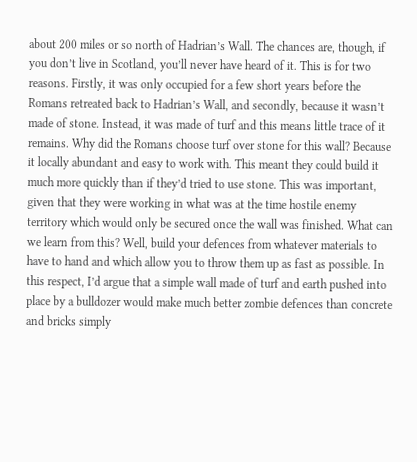about 200 miles or so north of Hadrian’s Wall. The chances are, though, if you don’t live in Scotland, you’ll never have heard of it. This is for two reasons. Firstly, it was only occupied for a few short years before the Romans retreated back to Hadrian’s Wall, and secondly, because it wasn’t made of stone. Instead, it was made of turf and this means little trace of it remains. Why did the Romans choose turf over stone for this wall? Because it locally abundant and easy to work with. This meant they could build it much more quickly than if they’d tried to use stone. This was important, given that they were working in what was at the time hostile enemy territory which would only be secured once the wall was finished. What can we learn from this? Well, build your defences from whatever materials to have to hand and which allow you to throw them up as fast as possible. In this respect, I’d argue that a simple wall made of turf and earth pushed into place by a bulldozer would make much better zombie defences than concrete and bricks simply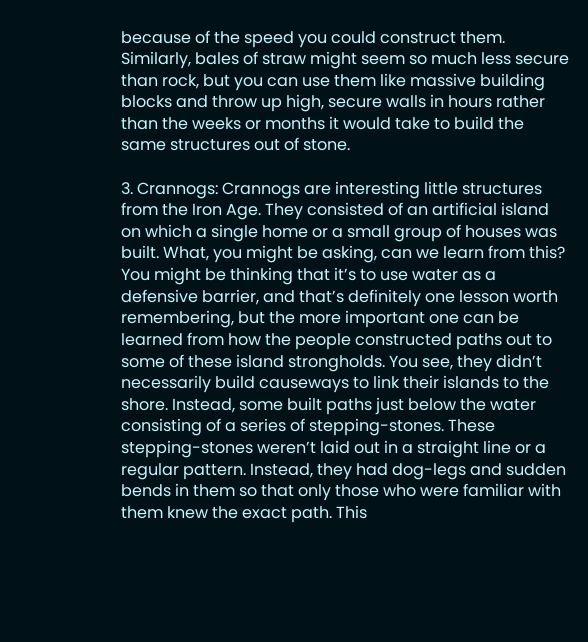because of the speed you could construct them. Similarly, bales of straw might seem so much less secure than rock, but you can use them like massive building blocks and throw up high, secure walls in hours rather than the weeks or months it would take to build the same structures out of stone.

3. Crannogs: Crannogs are interesting little structures from the Iron Age. They consisted of an artificial island on which a single home or a small group of houses was built. What, you might be asking, can we learn from this? You might be thinking that it’s to use water as a defensive barrier, and that’s definitely one lesson worth remembering, but the more important one can be learned from how the people constructed paths out to some of these island strongholds. You see, they didn’t necessarily build causeways to link their islands to the shore. Instead, some built paths just below the water consisting of a series of stepping-stones. These stepping-stones weren’t laid out in a straight line or a regular pattern. Instead, they had dog-legs and sudden bends in them so that only those who were familiar with them knew the exact path. This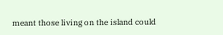meant those living on the island could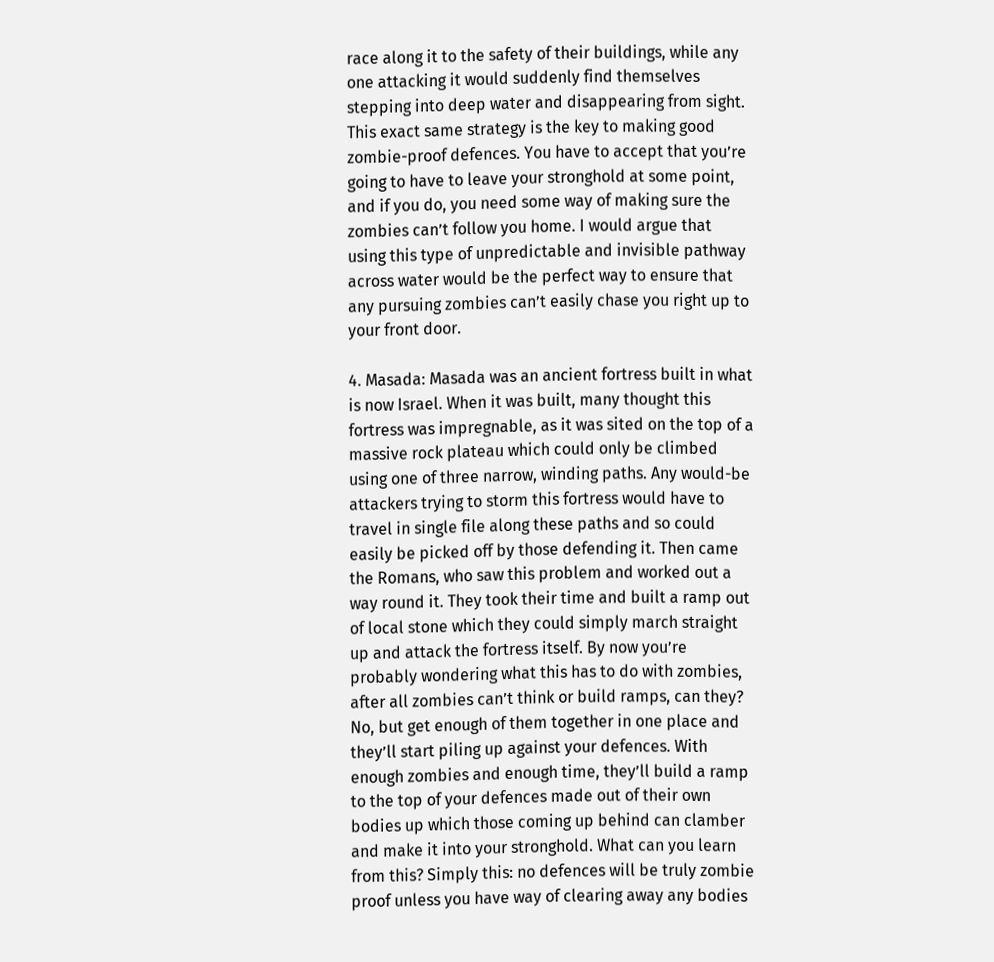race along it to the safety of their buildings, while any one attacking it would suddenly find themselves stepping into deep water and disappearing from sight. This exact same strategy is the key to making good zombie-proof defences. You have to accept that you’re going to have to leave your stronghold at some point, and if you do, you need some way of making sure the zombies can’t follow you home. I would argue that using this type of unpredictable and invisible pathway across water would be the perfect way to ensure that any pursuing zombies can’t easily chase you right up to your front door.

4. Masada: Masada was an ancient fortress built in what is now Israel. When it was built, many thought this fortress was impregnable, as it was sited on the top of a massive rock plateau which could only be climbed using one of three narrow, winding paths. Any would-be attackers trying to storm this fortress would have to travel in single file along these paths and so could easily be picked off by those defending it. Then came the Romans, who saw this problem and worked out a way round it. They took their time and built a ramp out of local stone which they could simply march straight up and attack the fortress itself. By now you’re probably wondering what this has to do with zombies, after all zombies can’t think or build ramps, can they? No, but get enough of them together in one place and they’ll start piling up against your defences. With enough zombies and enough time, they’ll build a ramp to the top of your defences made out of their own bodies up which those coming up behind can clamber and make it into your stronghold. What can you learn from this? Simply this: no defences will be truly zombie proof unless you have way of clearing away any bodies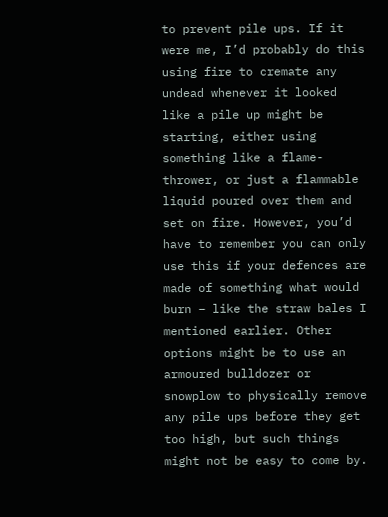to prevent pile ups. If it were me, I’d probably do this using fire to cremate any undead whenever it looked like a pile up might be starting, either using something like a flame-thrower, or just a flammable liquid poured over them and set on fire. However, you’d have to remember you can only use this if your defences are made of something what would burn – like the straw bales I mentioned earlier. Other options might be to use an armoured bulldozer or snowplow to physically remove any pile ups before they get too high, but such things might not be easy to come by.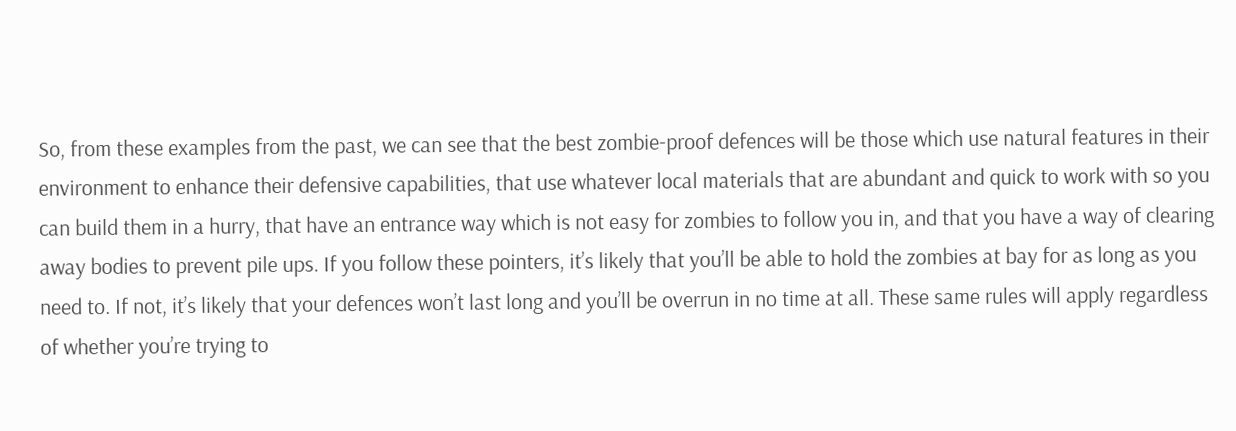So, from these examples from the past, we can see that the best zombie-proof defences will be those which use natural features in their environment to enhance their defensive capabilities, that use whatever local materials that are abundant and quick to work with so you can build them in a hurry, that have an entrance way which is not easy for zombies to follow you in, and that you have a way of clearing away bodies to prevent pile ups. If you follow these pointers, it’s likely that you’ll be able to hold the zombies at bay for as long as you need to. If not, it’s likely that your defences won’t last long and you’ll be overrun in no time at all. These same rules will apply regardless of whether you’re trying to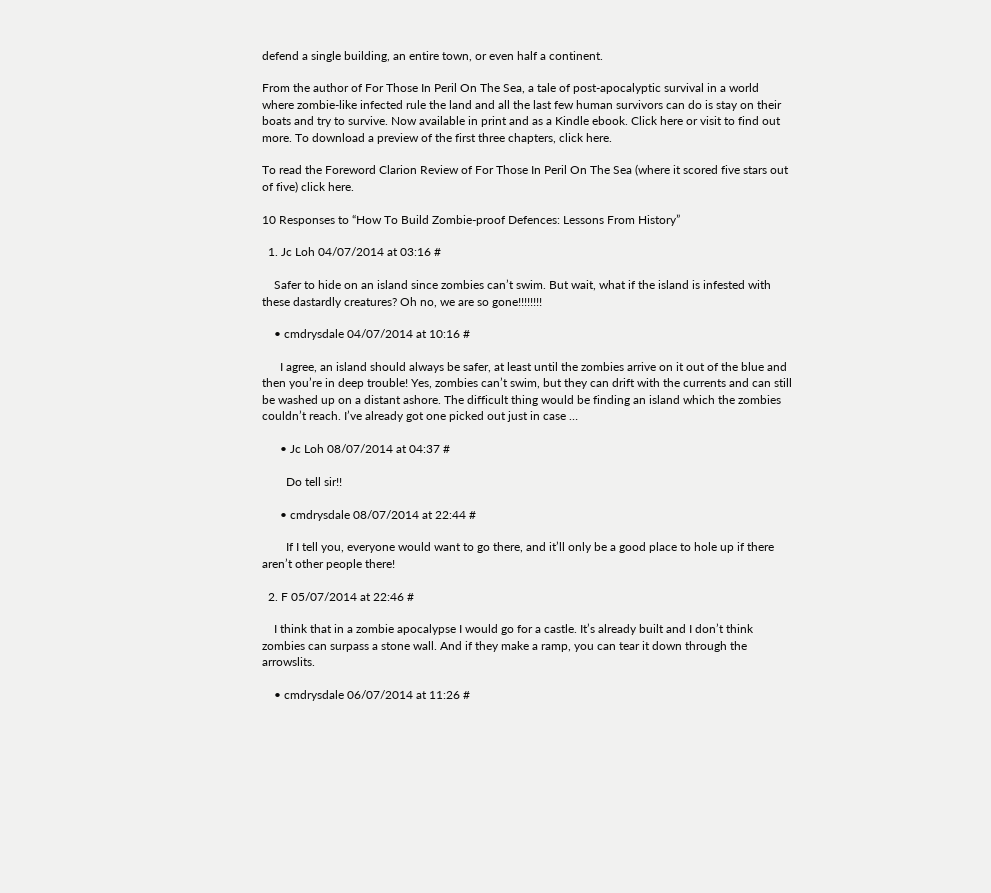defend a single building, an entire town, or even half a continent.

From the author of For Those In Peril On The Sea, a tale of post-apocalyptic survival in a world where zombie-like infected rule the land and all the last few human survivors can do is stay on their boats and try to survive. Now available in print and as a Kindle ebook. Click here or visit to find out more. To download a preview of the first three chapters, click here.

To read the Foreword Clarion Review of For Those In Peril On The Sea (where it scored five stars out of five) click here.

10 Responses to “How To Build Zombie-proof Defences: Lessons From History”

  1. Jc Loh 04/07/2014 at 03:16 #

    Safer to hide on an island since zombies can’t swim. But wait, what if the island is infested with these dastardly creatures? Oh no, we are so gone!!!!!!!!

    • cmdrysdale 04/07/2014 at 10:16 #

      I agree, an island should always be safer, at least until the zombies arrive on it out of the blue and then you’re in deep trouble! Yes, zombies can’t swim, but they can drift with the currents and can still be washed up on a distant ashore. The difficult thing would be finding an island which the zombies couldn’t reach. I’ve already got one picked out just in case …

      • Jc Loh 08/07/2014 at 04:37 #

        Do tell sir!!

      • cmdrysdale 08/07/2014 at 22:44 #

        If I tell you, everyone would want to go there, and it’ll only be a good place to hole up if there aren’t other people there!

  2. F 05/07/2014 at 22:46 #

    I think that in a zombie apocalypse I would go for a castle. It’s already built and I don’t think zombies can surpass a stone wall. And if they make a ramp, you can tear it down through the arrowslits.

    • cmdrysdale 06/07/2014 at 11:26 #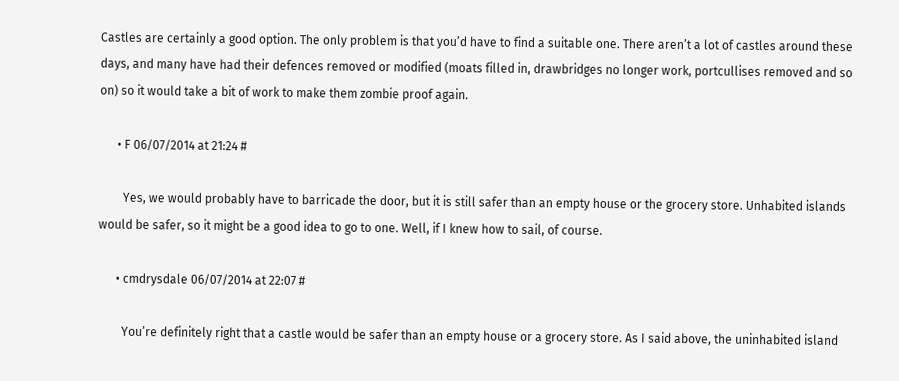Castles are certainly a good option. The only problem is that you’d have to find a suitable one. There aren’t a lot of castles around these days, and many have had their defences removed or modified (moats filled in, drawbridges no longer work, portcullises removed and so on) so it would take a bit of work to make them zombie proof again.

      • F 06/07/2014 at 21:24 #

        Yes, we would probably have to barricade the door, but it is still safer than an empty house or the grocery store. Unhabited islands would be safer, so it might be a good idea to go to one. Well, if I knew how to sail, of course.

      • cmdrysdale 06/07/2014 at 22:07 #

        You’re definitely right that a castle would be safer than an empty house or a grocery store. As I said above, the uninhabited island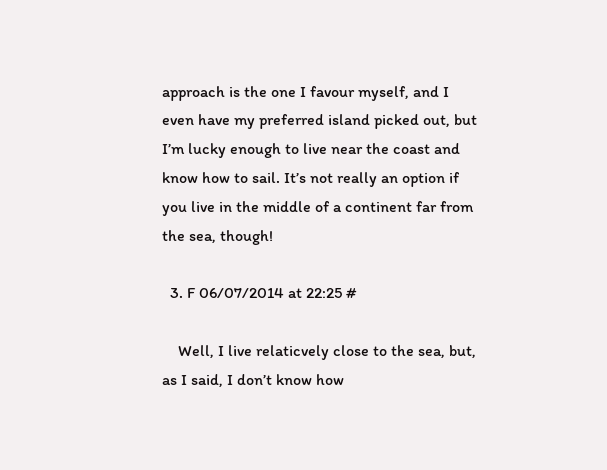approach is the one I favour myself, and I even have my preferred island picked out, but I’m lucky enough to live near the coast and know how to sail. It’s not really an option if you live in the middle of a continent far from the sea, though!

  3. F 06/07/2014 at 22:25 #

    Well, I live relaticvely close to the sea, but, as I said, I don’t know how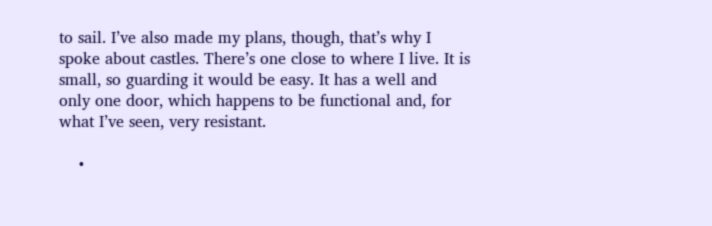to sail. I’ve also made my plans, though, that’s why I spoke about castles. There’s one close to where I live. It is small, so guarding it would be easy. It has a well and only one door, which happens to be functional and, for what I’ve seen, very resistant.

    •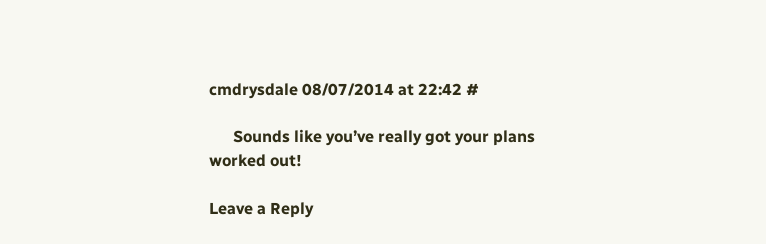cmdrysdale 08/07/2014 at 22:42 #

      Sounds like you’ve really got your plans worked out!

Leave a Reply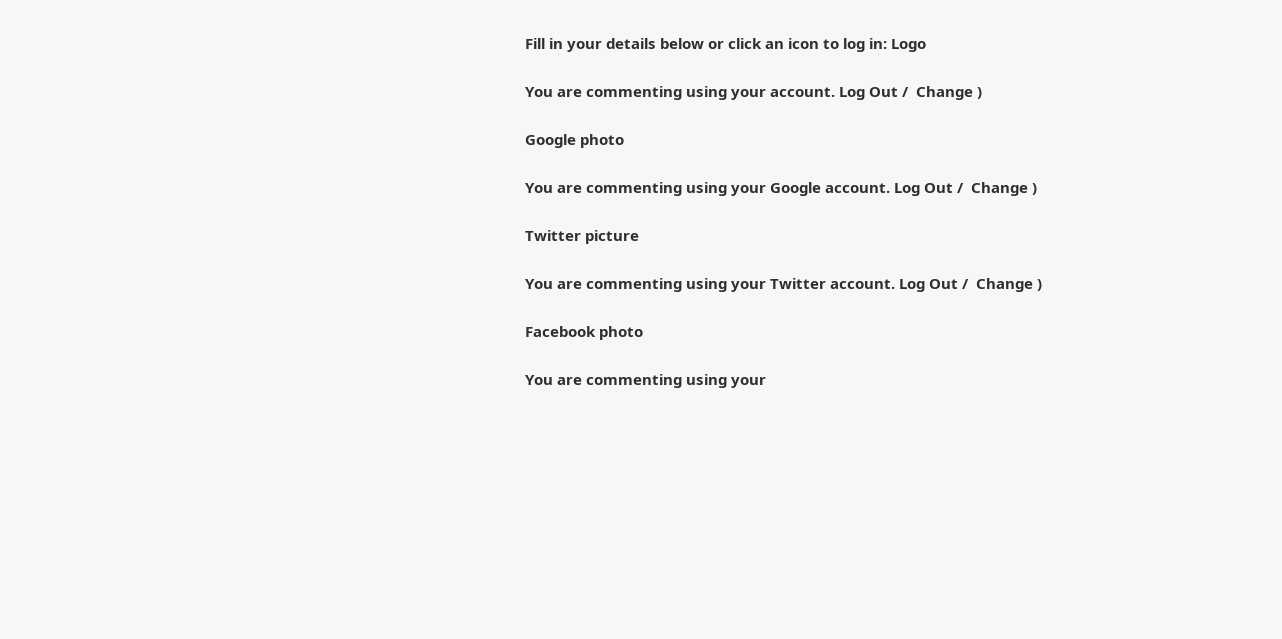Fill in your details below or click an icon to log in: Logo

You are commenting using your account. Log Out /  Change )

Google photo

You are commenting using your Google account. Log Out /  Change )

Twitter picture

You are commenting using your Twitter account. Log Out /  Change )

Facebook photo

You are commenting using your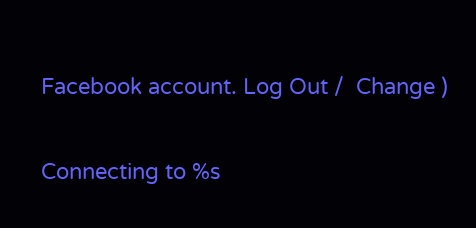Facebook account. Log Out /  Change )

Connecting to %s